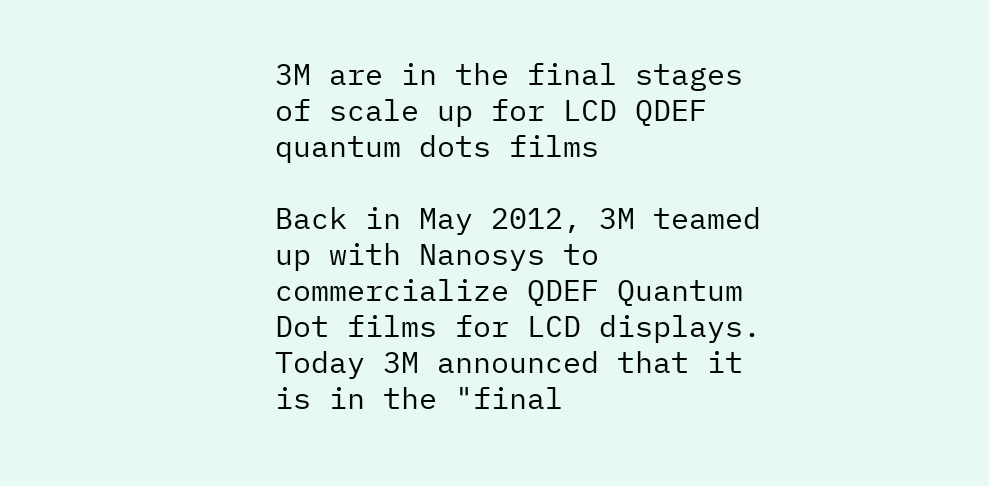3M are in the final stages of scale up for LCD QDEF quantum dots films

Back in May 2012, 3M teamed up with Nanosys to commercialize QDEF Quantum Dot films for LCD displays. Today 3M announced that it is in the "final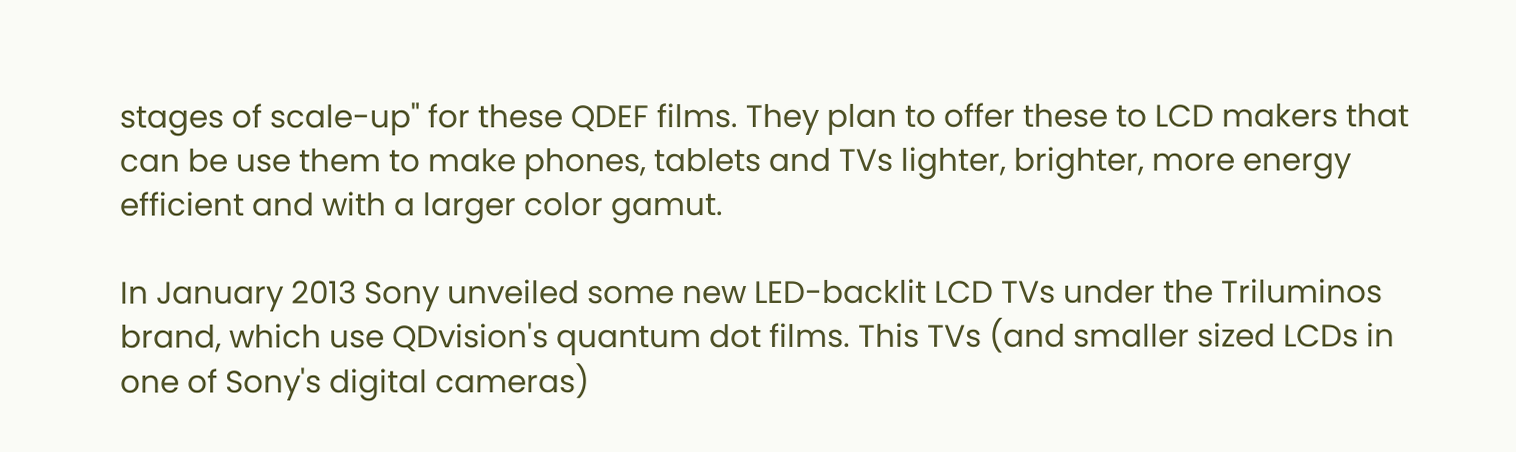stages of scale-up" for these QDEF films. They plan to offer these to LCD makers that can be use them to make phones, tablets and TVs lighter, brighter, more energy efficient and with a larger color gamut.

In January 2013 Sony unveiled some new LED-backlit LCD TVs under the Triluminos brand, which use QDvision's quantum dot films. This TVs (and smaller sized LCDs in one of Sony's digital cameras)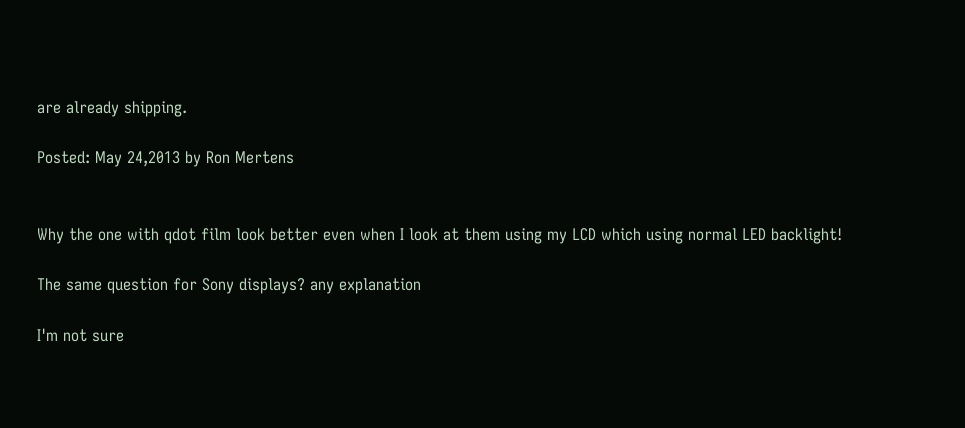are already shipping.

Posted: May 24,2013 by Ron Mertens


Why the one with qdot film look better even when I look at them using my LCD which using normal LED backlight!

The same question for Sony displays? any explanation

I'm not sure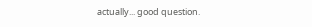actually... good question.